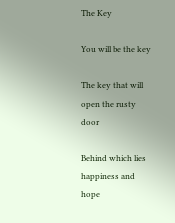The Key

You will be the key

The key that will open the rusty door

Behind which lies happiness and hope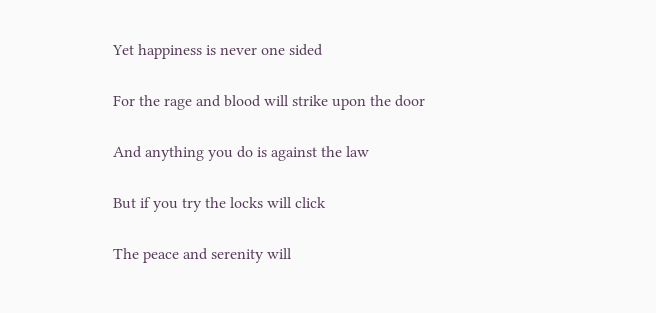Yet happiness is never one sided

For the rage and blood will strike upon the door

And anything you do is against the law

But if you try the locks will click

The peace and serenity will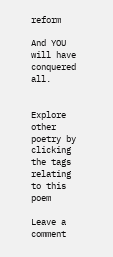reform

And YOU will have conquered all.


Explore other poetry by clicking the tags relating to this poem

Leave a comment